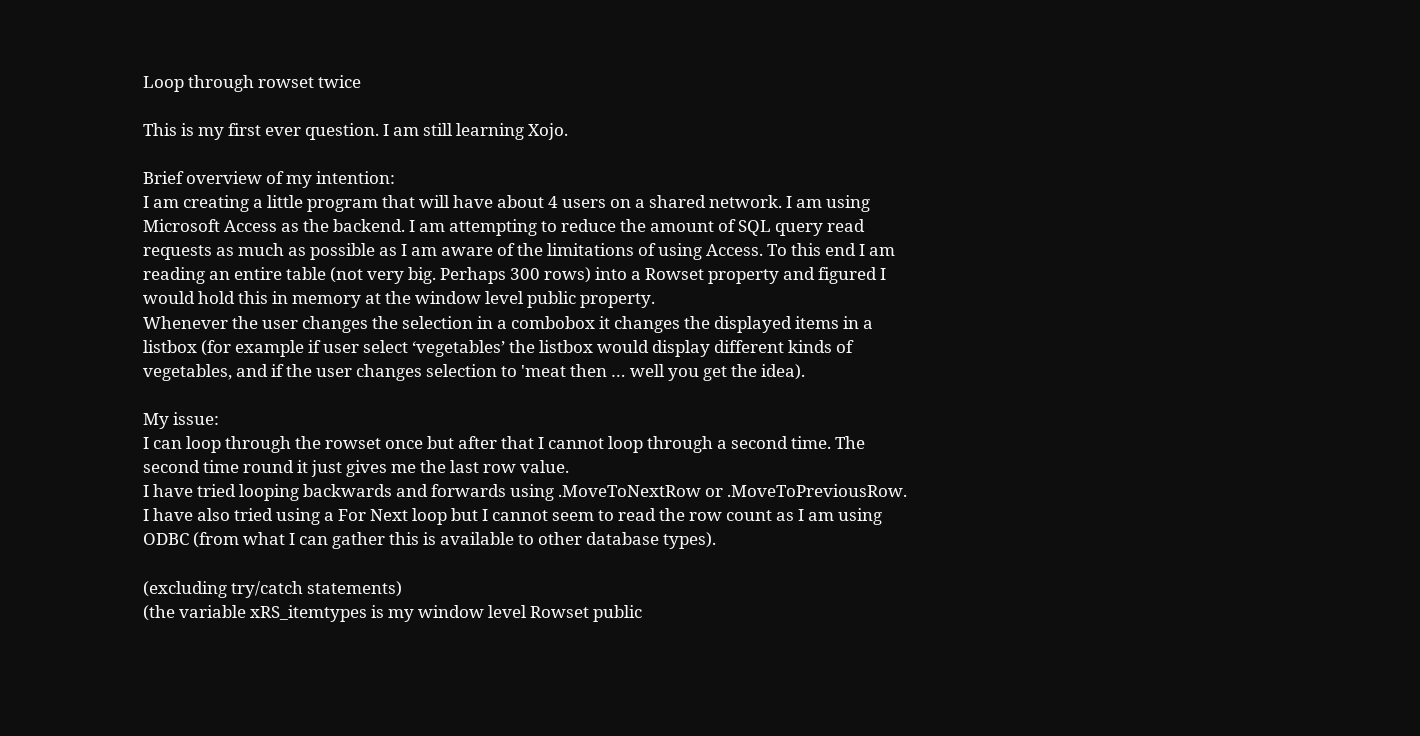Loop through rowset twice

This is my first ever question. I am still learning Xojo.

Brief overview of my intention:
I am creating a little program that will have about 4 users on a shared network. I am using Microsoft Access as the backend. I am attempting to reduce the amount of SQL query read requests as much as possible as I am aware of the limitations of using Access. To this end I am reading an entire table (not very big. Perhaps 300 rows) into a Rowset property and figured I would hold this in memory at the window level public property.
Whenever the user changes the selection in a combobox it changes the displayed items in a listbox (for example if user select ‘vegetables’ the listbox would display different kinds of vegetables, and if the user changes selection to 'meat then … well you get the idea).

My issue:
I can loop through the rowset once but after that I cannot loop through a second time. The second time round it just gives me the last row value.
I have tried looping backwards and forwards using .MoveToNextRow or .MoveToPreviousRow.
I have also tried using a For Next loop but I cannot seem to read the row count as I am using ODBC (from what I can gather this is available to other database types).

(excluding try/catch statements)
(the variable xRS_itemtypes is my window level Rowset public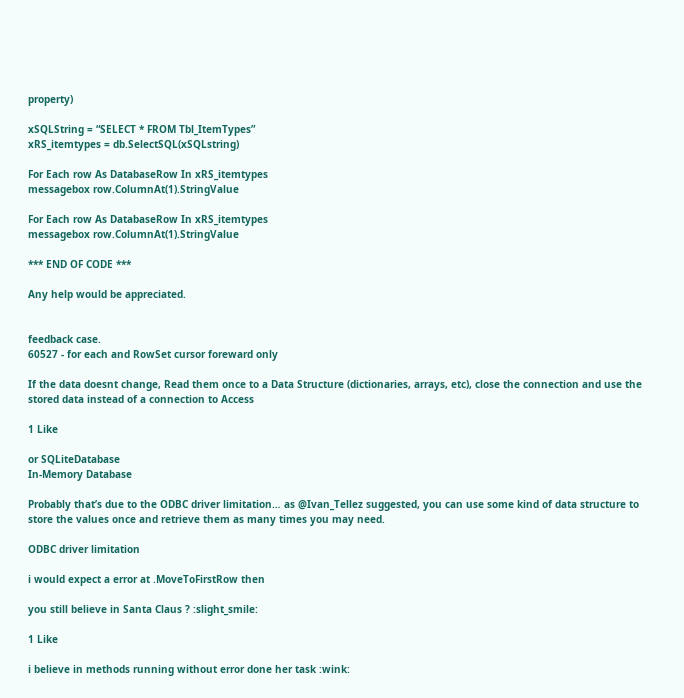property)

xSQLString = “SELECT * FROM Tbl_ItemTypes”
xRS_itemtypes = db.SelectSQL(xSQLstring)

For Each row As DatabaseRow In xRS_itemtypes
messagebox row.ColumnAt(1).StringValue

For Each row As DatabaseRow In xRS_itemtypes
messagebox row.ColumnAt(1).StringValue

*** END OF CODE ***

Any help would be appreciated.


feedback case.
60527 - for each and RowSet cursor foreward only

If the data doesnt change, Read them once to a Data Structure (dictionaries, arrays, etc), close the connection and use the stored data instead of a connection to Access

1 Like

or SQLiteDatabase
In-Memory Database

Probably that’s due to the ODBC driver limitation… as @Ivan_Tellez suggested, you can use some kind of data structure to store the values once and retrieve them as many times you may need.

ODBC driver limitation

i would expect a error at .MoveToFirstRow then

you still believe in Santa Claus ? :slight_smile:

1 Like

i believe in methods running without error done her task :wink: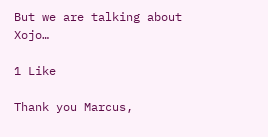But we are talking about Xojo…

1 Like

Thank you Marcus,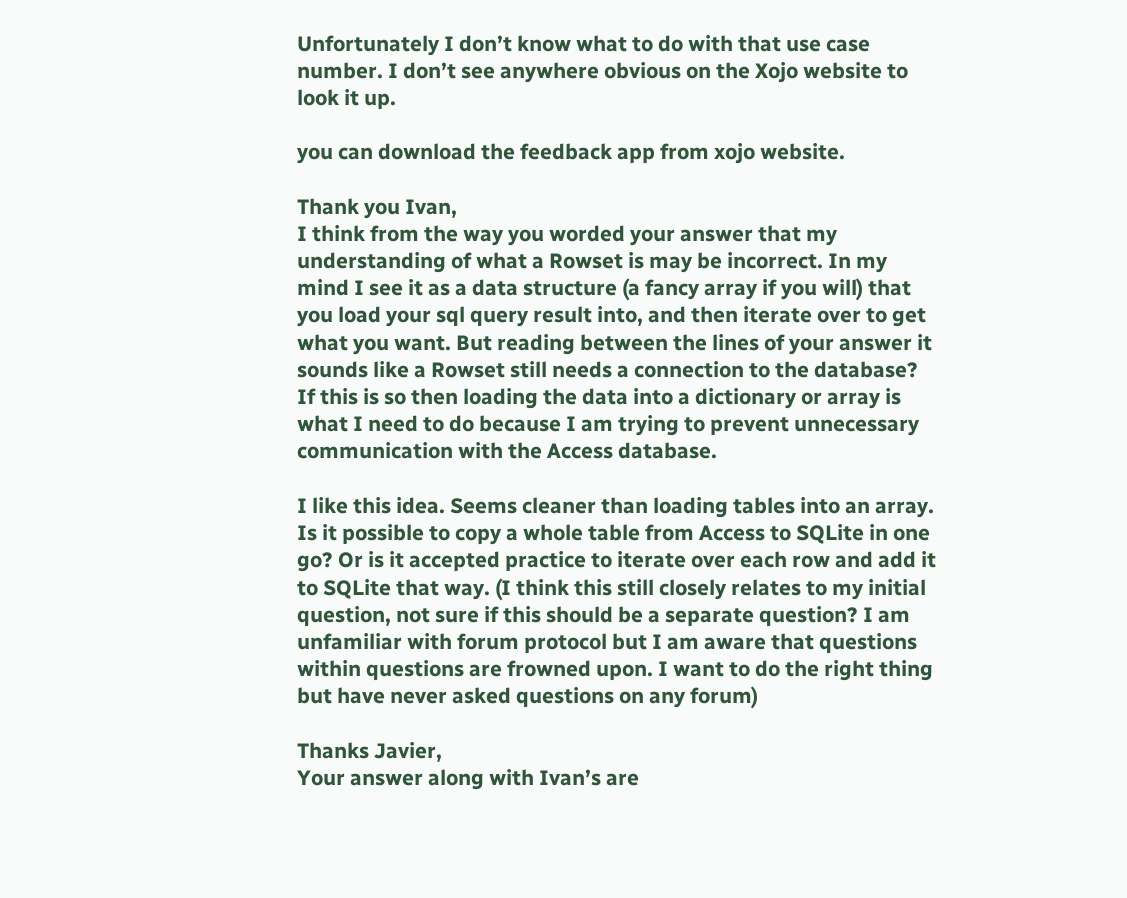Unfortunately I don’t know what to do with that use case number. I don’t see anywhere obvious on the Xojo website to look it up.

you can download the feedback app from xojo website.

Thank you Ivan,
I think from the way you worded your answer that my understanding of what a Rowset is may be incorrect. In my mind I see it as a data structure (a fancy array if you will) that you load your sql query result into, and then iterate over to get what you want. But reading between the lines of your answer it sounds like a Rowset still needs a connection to the database?
If this is so then loading the data into a dictionary or array is what I need to do because I am trying to prevent unnecessary communication with the Access database.

I like this idea. Seems cleaner than loading tables into an array.
Is it possible to copy a whole table from Access to SQLite in one go? Or is it accepted practice to iterate over each row and add it to SQLite that way. (I think this still closely relates to my initial question, not sure if this should be a separate question? I am unfamiliar with forum protocol but I am aware that questions within questions are frowned upon. I want to do the right thing but have never asked questions on any forum)

Thanks Javier,
Your answer along with Ivan’s are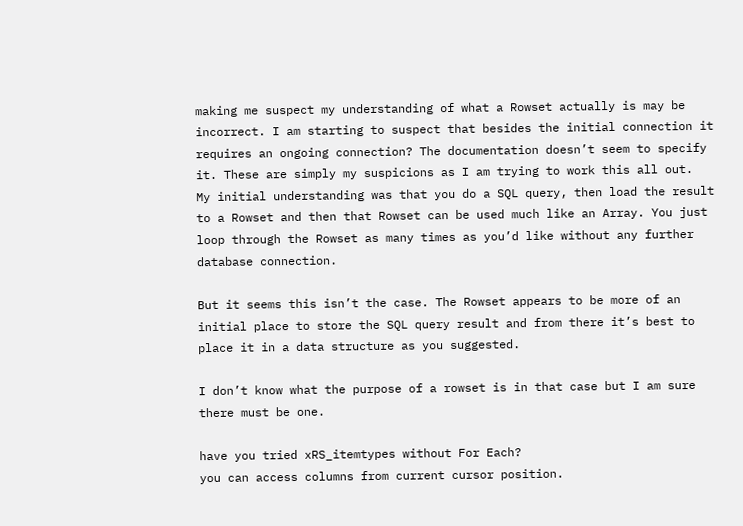making me suspect my understanding of what a Rowset actually is may be incorrect. I am starting to suspect that besides the initial connection it requires an ongoing connection? The documentation doesn’t seem to specify it. These are simply my suspicions as I am trying to work this all out.
My initial understanding was that you do a SQL query, then load the result to a Rowset and then that Rowset can be used much like an Array. You just loop through the Rowset as many times as you’d like without any further database connection.

But it seems this isn’t the case. The Rowset appears to be more of an initial place to store the SQL query result and from there it’s best to place it in a data structure as you suggested.

I don’t know what the purpose of a rowset is in that case but I am sure there must be one.

have you tried xRS_itemtypes without For Each?
you can access columns from current cursor position.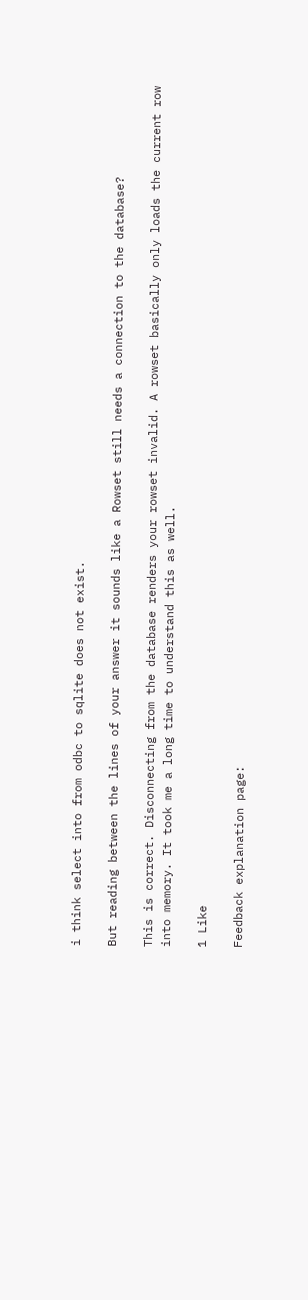i think select into from odbc to sqlite does not exist.

But reading between the lines of your answer it sounds like a Rowset still needs a connection to the database?

This is correct. Disconnecting from the database renders your rowset invalid. A rowset basically only loads the current row into memory. It took me a long time to understand this as well.

1 Like

Feedback explanation page: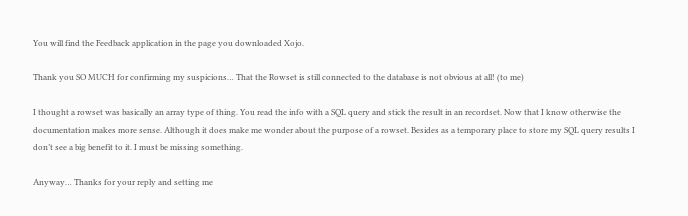You will find the Feedback application in the page you downloaded Xojo.

Thank you SO MUCH for confirming my suspicions… That the Rowset is still connected to the database is not obvious at all! (to me)

I thought a rowset was basically an array type of thing. You read the info with a SQL query and stick the result in an recordset. Now that I know otherwise the documentation makes more sense. Although it does make me wonder about the purpose of a rowset. Besides as a temporary place to store my SQL query results I don’t see a big benefit to it. I must be missing something.

Anyway… Thanks for your reply and setting me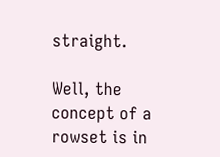straight.

Well, the concept of a rowset is in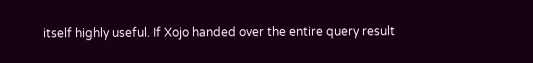itself highly useful. If Xojo handed over the entire query result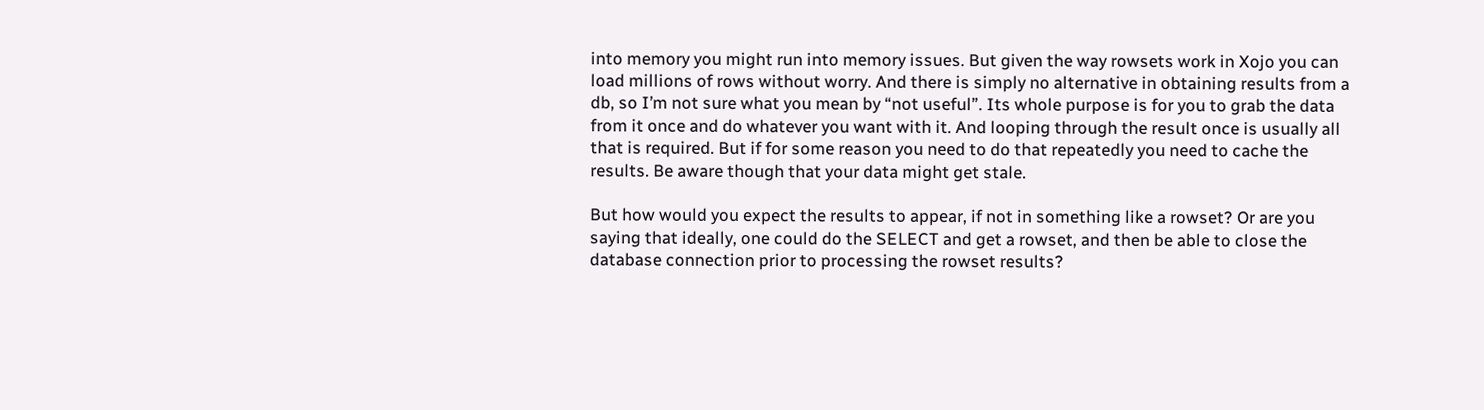into memory you might run into memory issues. But given the way rowsets work in Xojo you can load millions of rows without worry. And there is simply no alternative in obtaining results from a db, so I’m not sure what you mean by “not useful”. Its whole purpose is for you to grab the data from it once and do whatever you want with it. And looping through the result once is usually all that is required. But if for some reason you need to do that repeatedly you need to cache the results. Be aware though that your data might get stale.

But how would you expect the results to appear, if not in something like a rowset? Or are you saying that ideally, one could do the SELECT and get a rowset, and then be able to close the database connection prior to processing the rowset results?